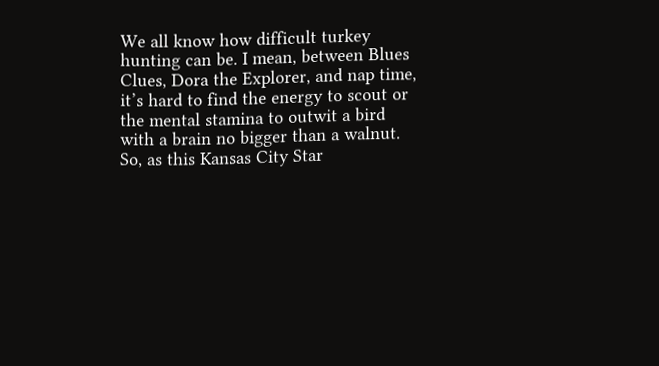We all know how difficult turkey hunting can be. I mean, between Blues Clues, Dora the Explorer, and nap time, it’s hard to find the energy to scout or the mental stamina to outwit a bird with a brain no bigger than a walnut. So, as this Kansas City Star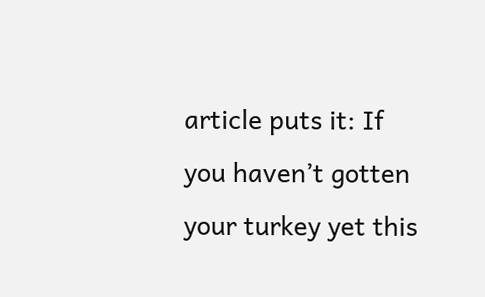article puts it: If you haven’t gotten your turkey yet this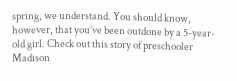spring, we understand. You should know, however, that you’ve been outdone by a 5-year-old girl. Check out this story of preschooler Madison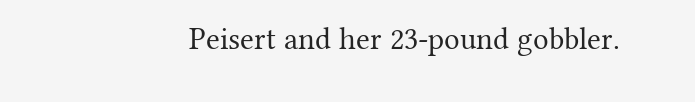Peisert and her 23-pound gobbler.